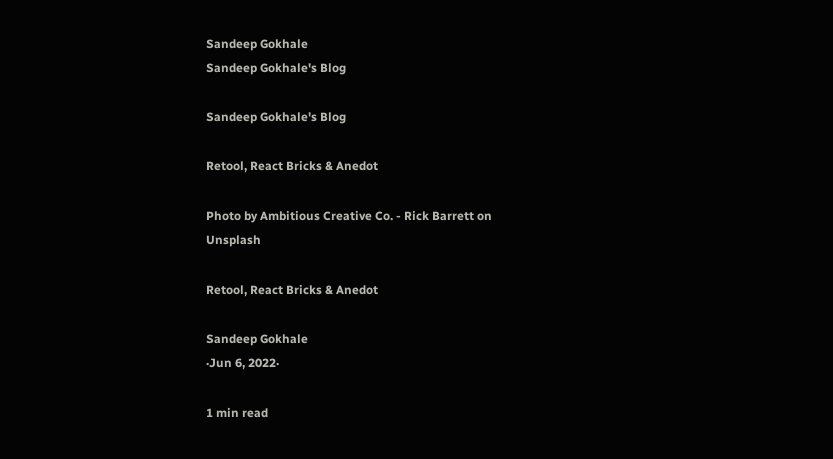Sandeep Gokhale
Sandeep Gokhale's Blog

Sandeep Gokhale's Blog

Retool, React Bricks & Anedot

Photo by Ambitious Creative Co. - Rick Barrett on Unsplash

Retool, React Bricks & Anedot

Sandeep Gokhale
·Jun 6, 2022·

1 min read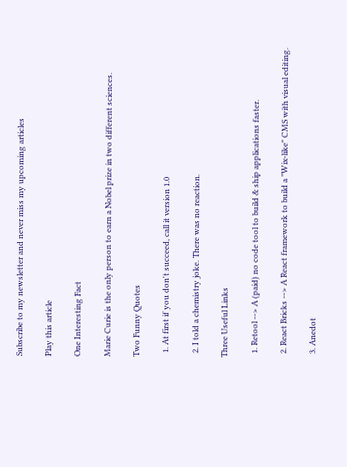Subscribe to my newsletter and never miss my upcoming articles

Play this article

One Interesting Fact

Marie Curie is the only person to earn a Nobel prize in two different sciences.

Two Funny Quotes

  1. At first if you don't succeed, call it version 1.0

  2. I told a chemistry joke. There was no reaction.

Three Useful Links

  1. Retool --> A (paid) no code tool to build & ship applications faster.

  2. React Bricks --> A React framework to build a "Wix-like" CMS with visual editing.

  3. Anedot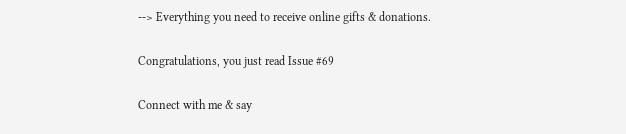--> Everything you need to receive online gifts & donations.

Congratulations, you just read Issue #69

Connect with me & say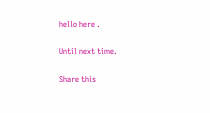hello here .

Until next time.

Share this